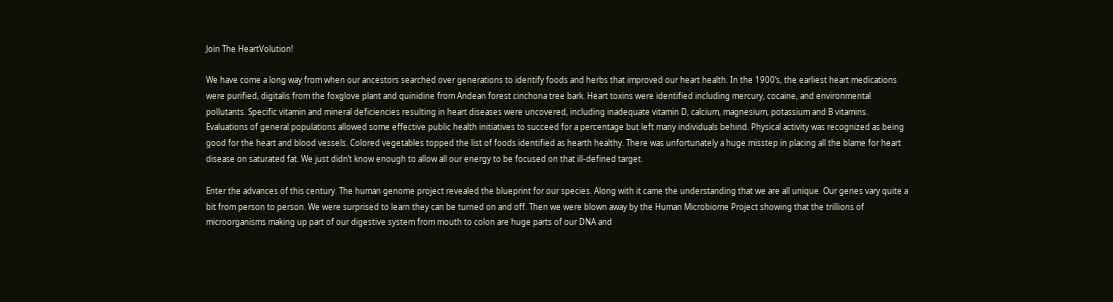Join The HeartVolution!

We have come a long way from when our ancestors searched over generations to identify foods and herbs that improved our heart health. In the 1900’s, the earliest heart medications were purified, digitalis from the foxglove plant and quinidine from Andean forest cinchona tree bark. Heart toxins were identified including mercury, cocaine, and environmental pollutants. Specific vitamin and mineral deficiencies resulting in heart diseases were uncovered, including inadequate vitamin D, calcium, magnesium, potassium and B vitamins.  Evaluations of general populations allowed some effective public health initiatives to succeed for a percentage but left many individuals behind. Physical activity was recognized as being good for the heart and blood vessels. Colored vegetables topped the list of foods identified as hearth healthy. There was unfortunately a huge misstep in placing all the blame for heart disease on saturated fat. We just didn’t know enough to allow all our energy to be focused on that ill-defined target.

Enter the advances of this century. The human genome project revealed the blueprint for our species. Along with it came the understanding that we are all unique. Our genes vary quite a bit from person to person. We were surprised to learn they can be turned on and off. Then we were blown away by the Human Microbiome Project showing that the trillions of microorganisms making up part of our digestive system from mouth to colon are huge parts of our DNA and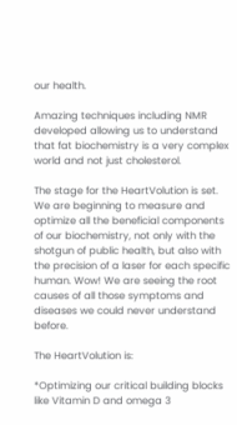our health.

Amazing techniques including NMR developed allowing us to understand that fat biochemistry is a very complex world and not just cholesterol.

The stage for the HeartVolution is set. We are beginning to measure and optimize all the beneficial components of our biochemistry, not only with the shotgun of public health, but also with the precision of a laser for each specific human. Wow! We are seeing the root causes of all those symptoms and diseases we could never understand before.

The HeartVolution is:

*Optimizing our critical building blocks like Vitamin D and omega 3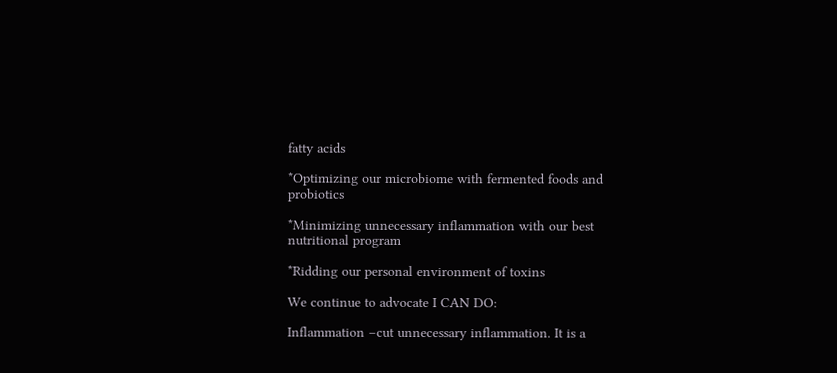fatty acids

*Optimizing our microbiome with fermented foods and probiotics

*Minimizing unnecessary inflammation with our best nutritional program

*Ridding our personal environment of toxins

We continue to advocate I CAN DO:

Inflammation –cut unnecessary inflammation. It is a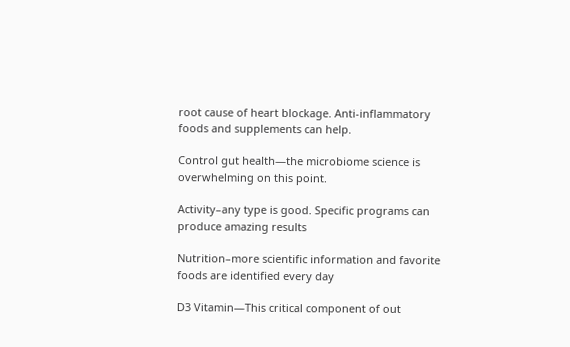root cause of heart blockage. Anti-inflammatory foods and supplements can help.

Control gut health—the microbiome science is overwhelming on this point.

Activity–any type is good. Specific programs can produce amazing results

Nutrition–more scientific information and favorite foods are identified every day

D3 Vitamin—This critical component of out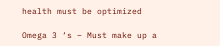health must be optimized

Omega 3 ‘s – Must make up a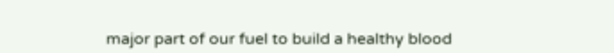major part of our fuel to build a healthy blood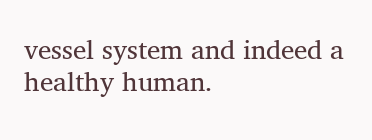vessel system and indeed a healthy human.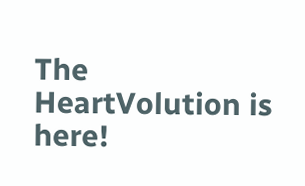The HeartVolution is here!